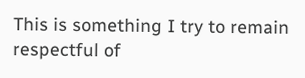This is something I try to remain respectful of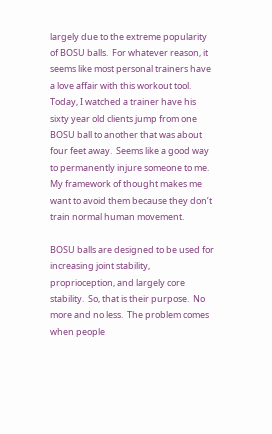largely due to the extreme popularity of BOSU balls.  For whatever reason, it seems like most personal trainers have a love affair with this workout tool.  Today, I watched a trainer have his sixty year old clients jump from one BOSU ball to another that was about four feet away.  Seems like a good way to permanently injure someone to me.  My framework of thought makes me want to avoid them because they don’t train normal human movement.

BOSU balls are designed to be used for increasing joint stability, proprioception, and largely core stability.  So, that is their purpose.  No more and no less.  The problem comes when people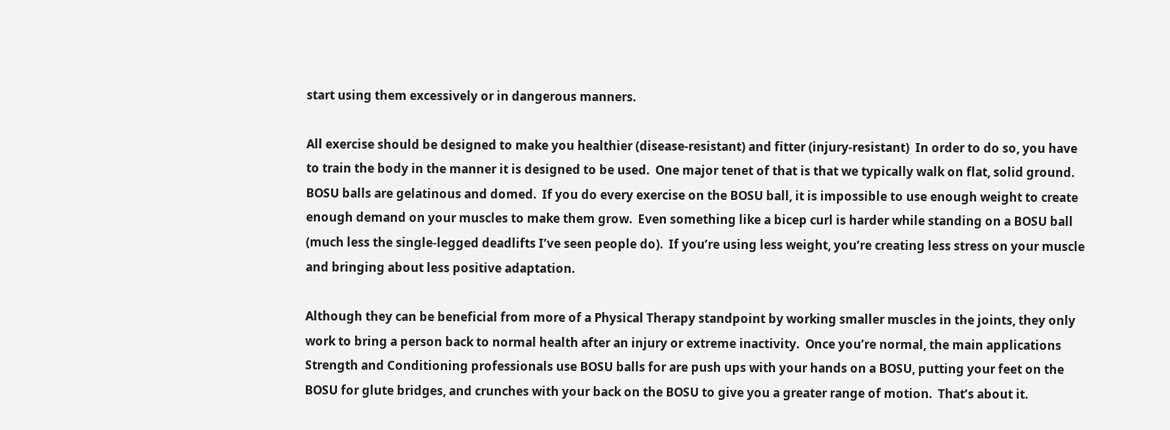start using them excessively or in dangerous manners.

All exercise should be designed to make you healthier (disease-resistant) and fitter (injury-resistant)  In order to do so, you have to train the body in the manner it is designed to be used.  One major tenet of that is that we typically walk on flat, solid ground.  BOSU balls are gelatinous and domed.  If you do every exercise on the BOSU ball, it is impossible to use enough weight to create enough demand on your muscles to make them grow.  Even something like a bicep curl is harder while standing on a BOSU ball (much less the single-legged deadlifts I’ve seen people do).  If you’re using less weight, you’re creating less stress on your muscle and bringing about less positive adaptation.

Although they can be beneficial from more of a Physical Therapy standpoint by working smaller muscles in the joints, they only work to bring a person back to normal health after an injury or extreme inactivity.  Once you’re normal, the main applications Strength and Conditioning professionals use BOSU balls for are push ups with your hands on a BOSU, putting your feet on the BOSU for glute bridges, and crunches with your back on the BOSU to give you a greater range of motion.  That’s about it.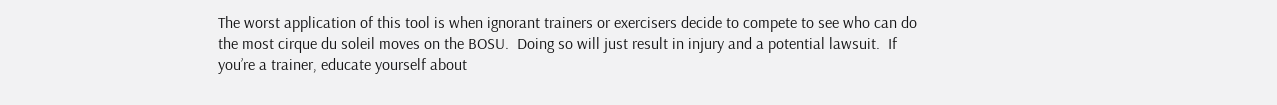The worst application of this tool is when ignorant trainers or exercisers decide to compete to see who can do the most cirque du soleil moves on the BOSU.  Doing so will just result in injury and a potential lawsuit.  If you’re a trainer, educate yourself about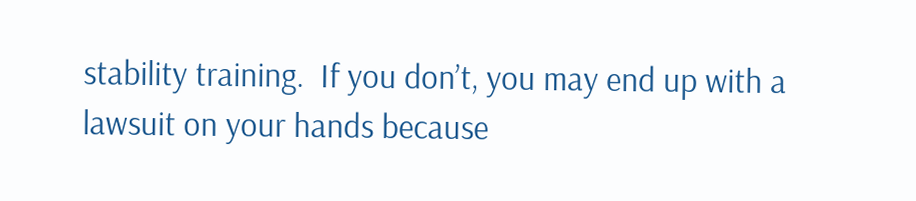stability training.  If you don’t, you may end up with a lawsuit on your hands because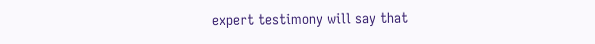expert testimony will say that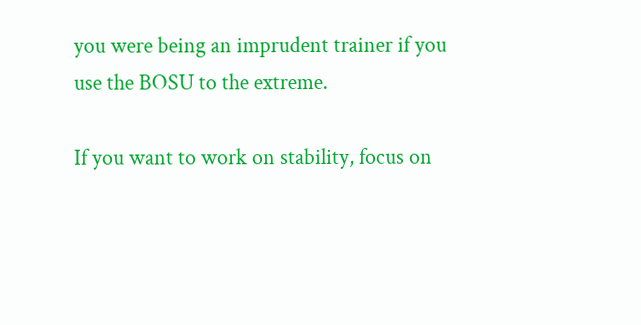you were being an imprudent trainer if you use the BOSU to the extreme.

If you want to work on stability, focus on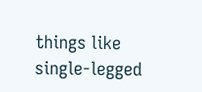things like single-legged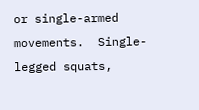or single-armed movements.  Single-legged squats,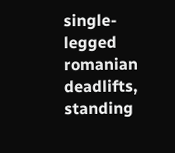single-legged romanian deadlifts, standing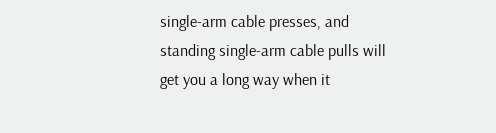single-arm cable presses, and standing single-arm cable pulls will get you a long way when it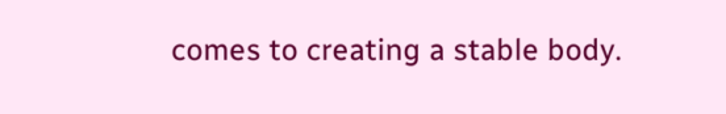comes to creating a stable body.